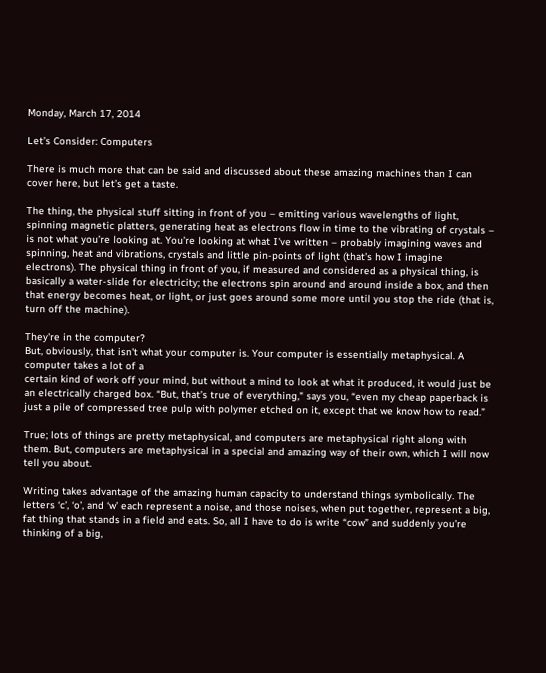Monday, March 17, 2014

Let’s Consider: Computers

There is much more that can be said and discussed about these amazing machines than I can cover here, but let’s get a taste.

The thing, the physical stuff sitting in front of you – emitting various wavelengths of light, spinning magnetic platters, generating heat as electrons flow in time to the vibrating of crystals – is not what you’re looking at. You’re looking at what I've written – probably imagining waves and spinning, heat and vibrations, crystals and little pin-points of light (that’s how I imagine electrons). The physical thing in front of you, if measured and considered as a physical thing, is basically a water-slide for electricity; the electrons spin around and around inside a box, and then that energy becomes heat, or light, or just goes around some more until you stop the ride (that is, turn off the machine).

They're in the computer?
But, obviously, that isn't what your computer is. Your computer is essentially metaphysical. A computer takes a lot of a
certain kind of work off your mind, but without a mind to look at what it produced, it would just be an electrically charged box. “But, that’s true of everything," says you, “even my cheap paperback is just a pile of compressed tree pulp with polymer etched on it, except that we know how to read.”

True; lots of things are pretty metaphysical, and computers are metaphysical right along with them. But, computers are metaphysical in a special and amazing way of their own, which I will now tell you about.

Writing takes advantage of the amazing human capacity to understand things symbolically. The letters ‘c’, ‘o’, and ‘w’ each represent a noise, and those noises, when put together, represent a big, fat thing that stands in a field and eats. So, all I have to do is write “cow” and suddenly you’re thinking of a big,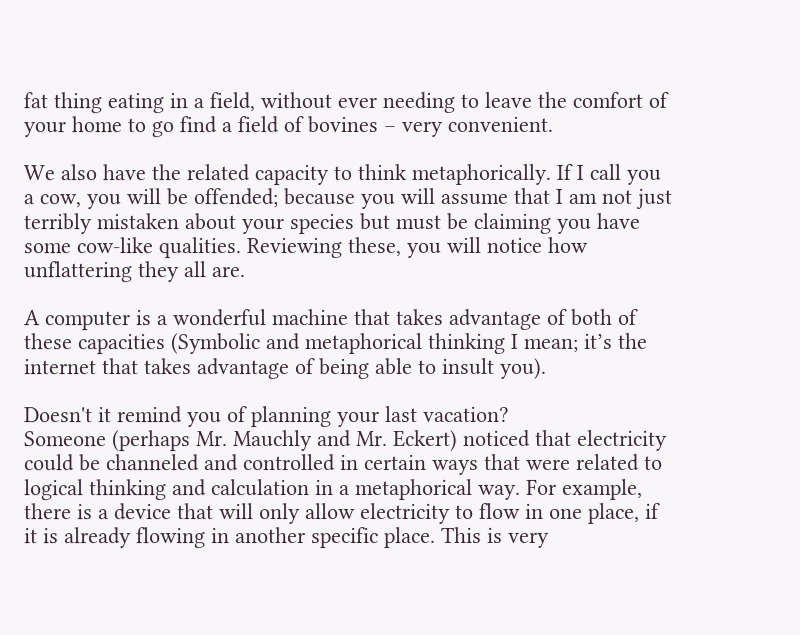fat thing eating in a field, without ever needing to leave the comfort of your home to go find a field of bovines – very convenient.

We also have the related capacity to think metaphorically. If I call you a cow, you will be offended; because you will assume that I am not just terribly mistaken about your species but must be claiming you have some cow-like qualities. Reviewing these, you will notice how unflattering they all are.

A computer is a wonderful machine that takes advantage of both of these capacities (Symbolic and metaphorical thinking I mean; it’s the internet that takes advantage of being able to insult you).

Doesn't it remind you of planning your last vacation?
Someone (perhaps Mr. Mauchly and Mr. Eckert) noticed that electricity could be channeled and controlled in certain ways that were related to logical thinking and calculation in a metaphorical way. For example, there is a device that will only allow electricity to flow in one place, if it is already flowing in another specific place. This is very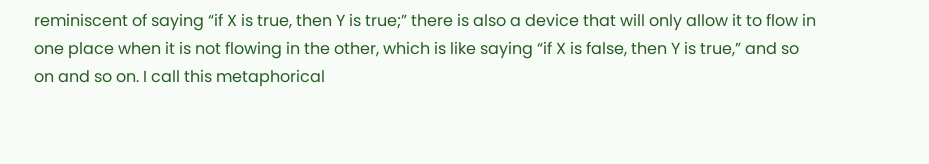reminiscent of saying “if X is true, then Y is true;” there is also a device that will only allow it to flow in one place when it is not flowing in the other, which is like saying “if X is false, then Y is true,” and so on and so on. I call this metaphorical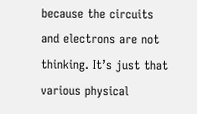because the circuits and electrons are not thinking. It’s just that various physical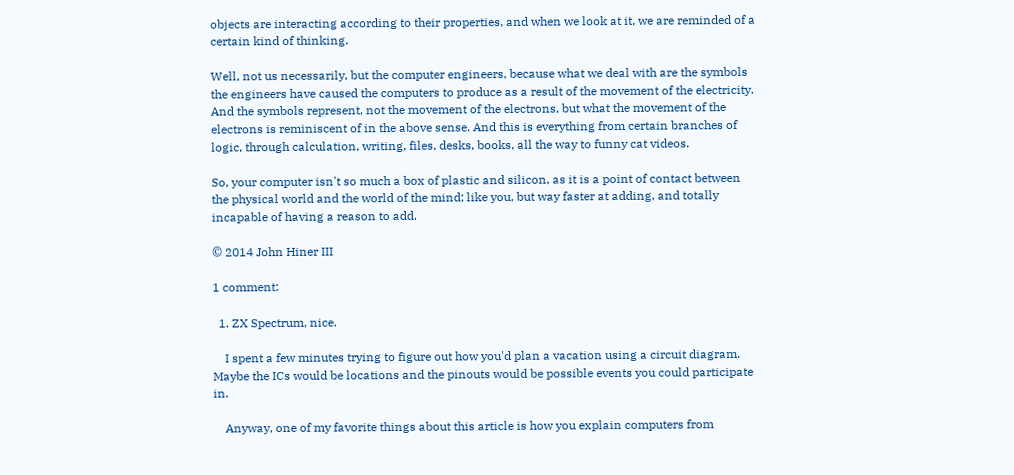objects are interacting according to their properties, and when we look at it, we are reminded of a certain kind of thinking.

Well, not us necessarily, but the computer engineers, because what we deal with are the symbols the engineers have caused the computers to produce as a result of the movement of the electricity. And the symbols represent, not the movement of the electrons, but what the movement of the electrons is reminiscent of in the above sense. And this is everything from certain branches of logic, through calculation, writing, files, desks, books, all the way to funny cat videos.

So, your computer isn't so much a box of plastic and silicon, as it is a point of contact between the physical world and the world of the mind; like you, but way faster at adding, and totally incapable of having a reason to add.

© 2014 John Hiner III

1 comment:

  1. ZX Spectrum, nice.

    I spent a few minutes trying to figure out how you'd plan a vacation using a circuit diagram. Maybe the ICs would be locations and the pinouts would be possible events you could participate in.

    Anyway, one of my favorite things about this article is how you explain computers from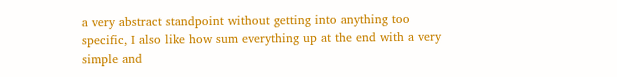a very abstract standpoint without getting into anything too specific, I also like how sum everything up at the end with a very simple and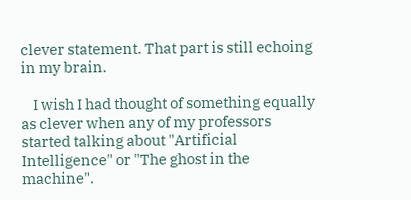clever statement. That part is still echoing in my brain.

    I wish I had thought of something equally as clever when any of my professors started talking about "Artificial Intelligence" or "The ghost in the machine".